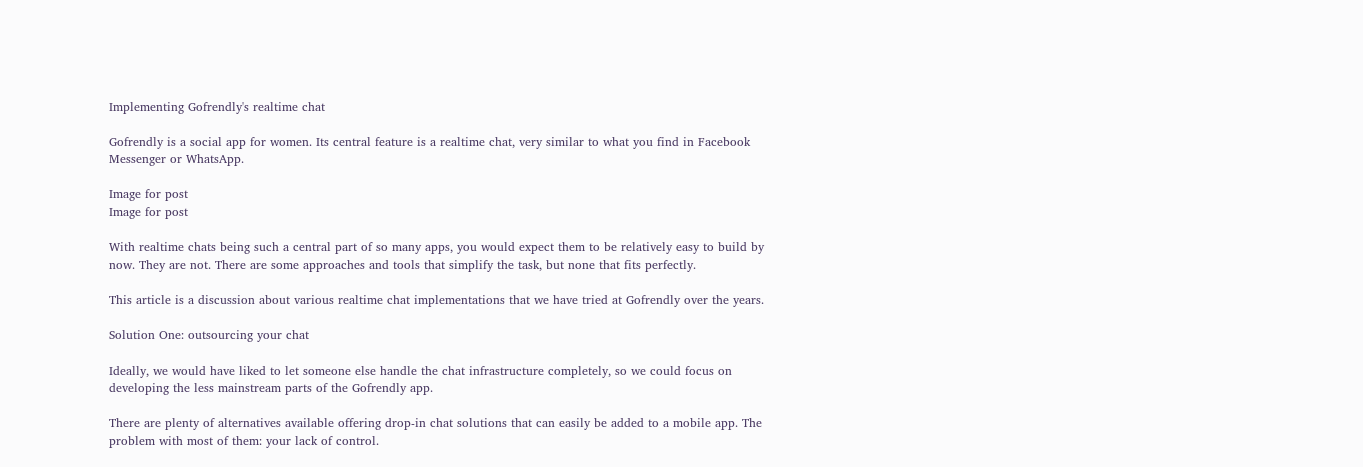Implementing Gofrendly's realtime chat

Gofrendly is a social app for women. Its central feature is a realtime chat, very similar to what you find in Facebook Messenger or WhatsApp.

Image for post
Image for post

With realtime chats being such a central part of so many apps, you would expect them to be relatively easy to build by now. They are not. There are some approaches and tools that simplify the task, but none that fits perfectly.

This article is a discussion about various realtime chat implementations that we have tried at Gofrendly over the years.

Solution One: outsourcing your chat

Ideally, we would have liked to let someone else handle the chat infrastructure completely, so we could focus on developing the less mainstream parts of the Gofrendly app.

There are plenty of alternatives available offering drop-in chat solutions that can easily be added to a mobile app. The problem with most of them: your lack of control.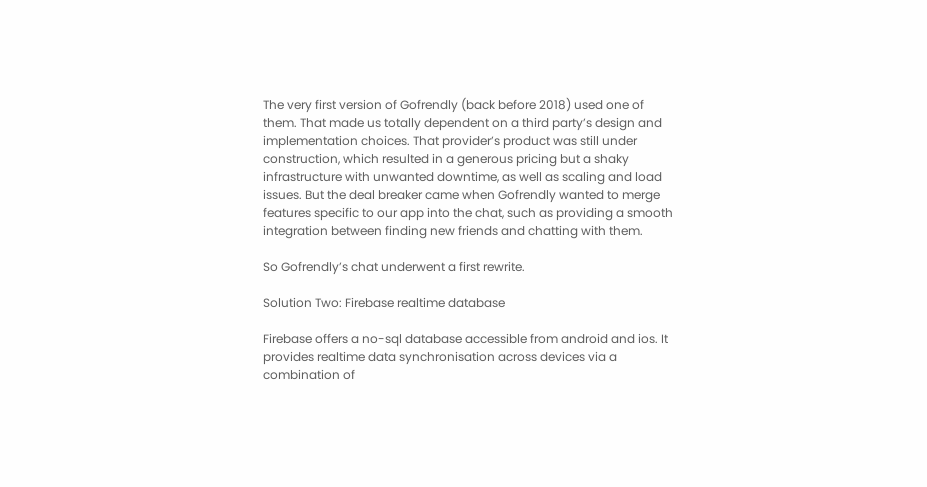The very first version of Gofrendly (back before 2018) used one of them. That made us totally dependent on a third party’s design and implementation choices. That provider’s product was still under construction, which resulted in a generous pricing but a shaky infrastructure with unwanted downtime, as well as scaling and load issues. But the deal breaker came when Gofrendly wanted to merge features specific to our app into the chat, such as providing a smooth integration between finding new friends and chatting with them.

So Gofrendly’s chat underwent a first rewrite.

Solution Two: Firebase realtime database

Firebase offers a no-sql database accessible from android and ios. It provides realtime data synchronisation across devices via a combination of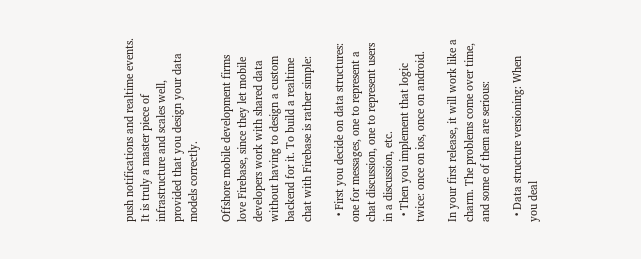push notifications and realtime events. It is truly a master piece of infrastructure and scales well, provided that you design your data models correctly.

Offshore mobile development firms love Firebase, since they let mobile developers work with shared data without having to design a custom backend for it. To build a realtime chat with Firebase is rather simple:

  • First you decide on data structures: one for messages, one to represent a chat discussion, one to represent users in a discussion, etc.
  • Then you implement that logic twice: once on ios, once on android.

In your first release, it will work like a charm. The problems come over time, and some of them are serious:

  • Data structure versioning: When you deal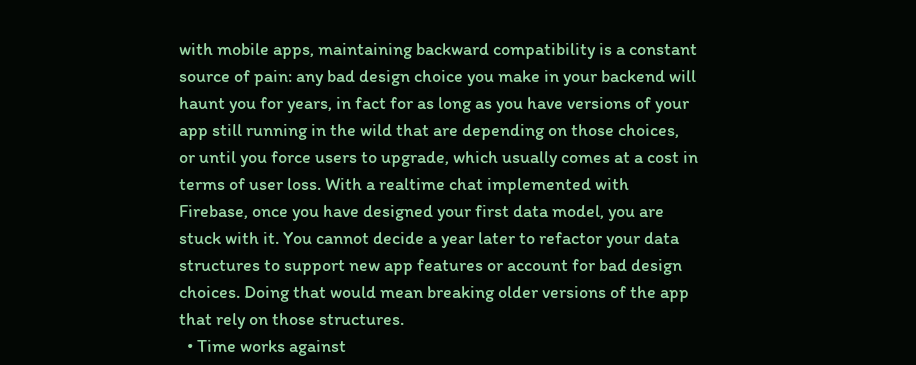with mobile apps, maintaining backward compatibility is a constant source of pain: any bad design choice you make in your backend will haunt you for years, in fact for as long as you have versions of your app still running in the wild that are depending on those choices, or until you force users to upgrade, which usually comes at a cost in terms of user loss. With a realtime chat implemented with Firebase, once you have designed your first data model, you are stuck with it. You cannot decide a year later to refactor your data structures to support new app features or account for bad design choices. Doing that would mean breaking older versions of the app that rely on those structures.
  • Time works against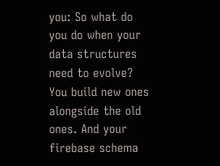you: So what do you do when your data structures need to evolve? You build new ones alongside the old ones. And your firebase schema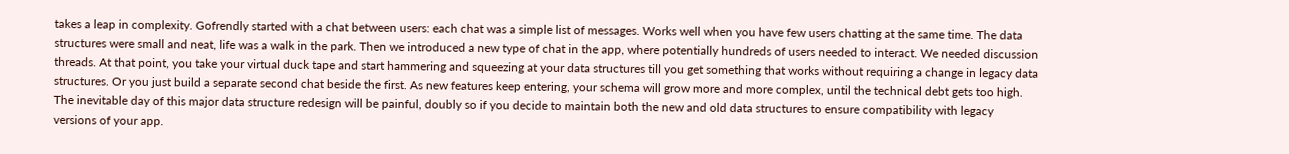takes a leap in complexity. Gofrendly started with a chat between users: each chat was a simple list of messages. Works well when you have few users chatting at the same time. The data structures were small and neat, life was a walk in the park. Then we introduced a new type of chat in the app, where potentially hundreds of users needed to interact. We needed discussion threads. At that point, you take your virtual duck tape and start hammering and squeezing at your data structures till you get something that works without requiring a change in legacy data structures. Or you just build a separate second chat beside the first. As new features keep entering, your schema will grow more and more complex, until the technical debt gets too high. The inevitable day of this major data structure redesign will be painful, doubly so if you decide to maintain both the new and old data structures to ensure compatibility with legacy versions of your app.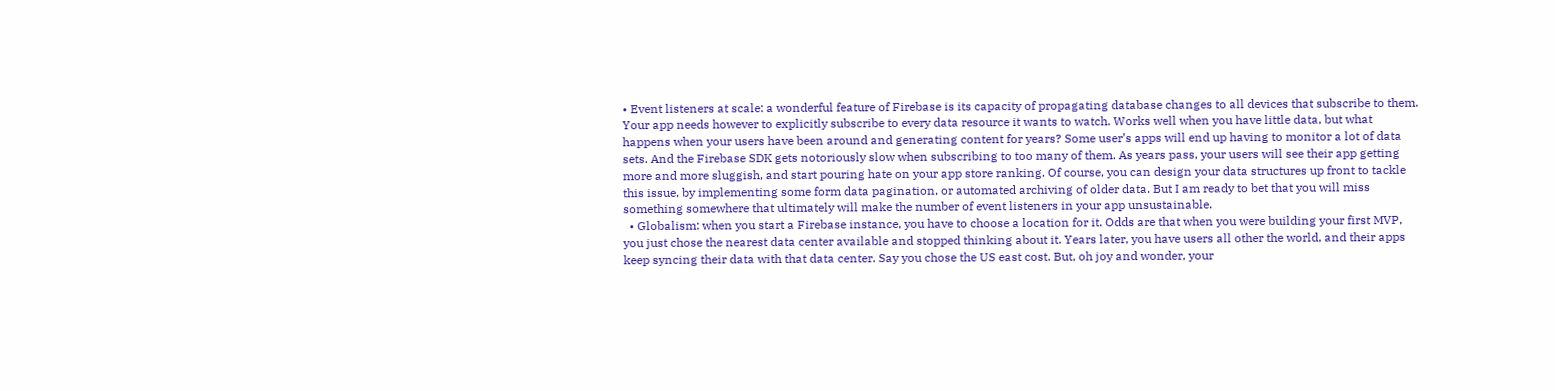• Event listeners at scale: a wonderful feature of Firebase is its capacity of propagating database changes to all devices that subscribe to them. Your app needs however to explicitly subscribe to every data resource it wants to watch. Works well when you have little data, but what happens when your users have been around and generating content for years? Some user’s apps will end up having to monitor a lot of data sets. And the Firebase SDK gets notoriously slow when subscribing to too many of them. As years pass, your users will see their app getting more and more sluggish, and start pouring hate on your app store ranking. Of course, you can design your data structures up front to tackle this issue, by implementing some form data pagination, or automated archiving of older data. But I am ready to bet that you will miss something somewhere that ultimately will make the number of event listeners in your app unsustainable.
  • Globalism: when you start a Firebase instance, you have to choose a location for it. Odds are that when you were building your first MVP, you just chose the nearest data center available and stopped thinking about it. Years later, you have users all other the world, and their apps keep syncing their data with that data center. Say you chose the US east cost. But, oh joy and wonder, your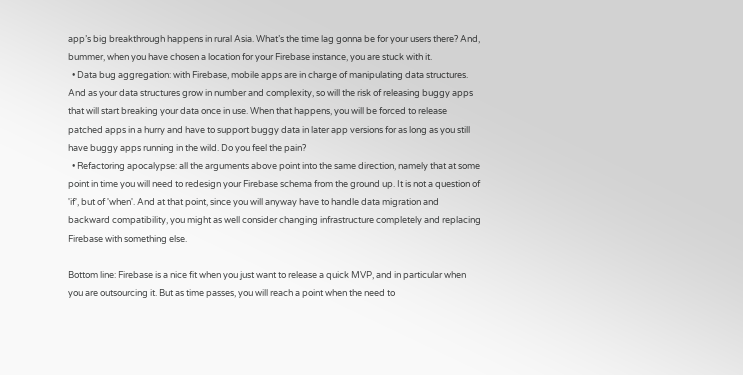app’s big breakthrough happens in rural Asia. What’s the time lag gonna be for your users there? And, bummer, when you have chosen a location for your Firebase instance, you are stuck with it.
  • Data bug aggregation: with Firebase, mobile apps are in charge of manipulating data structures. And as your data structures grow in number and complexity, so will the risk of releasing buggy apps that will start breaking your data once in use. When that happens, you will be forced to release patched apps in a hurry and have to support buggy data in later app versions for as long as you still have buggy apps running in the wild. Do you feel the pain?
  • Refactoring apocalypse: all the arguments above point into the same direction, namely that at some point in time you will need to redesign your Firebase schema from the ground up. It is not a question of 'if', but of 'when'. And at that point, since you will anyway have to handle data migration and backward compatibility, you might as well consider changing infrastructure completely and replacing Firebase with something else.

Bottom line: Firebase is a nice fit when you just want to release a quick MVP, and in particular when you are outsourcing it. But as time passes, you will reach a point when the need to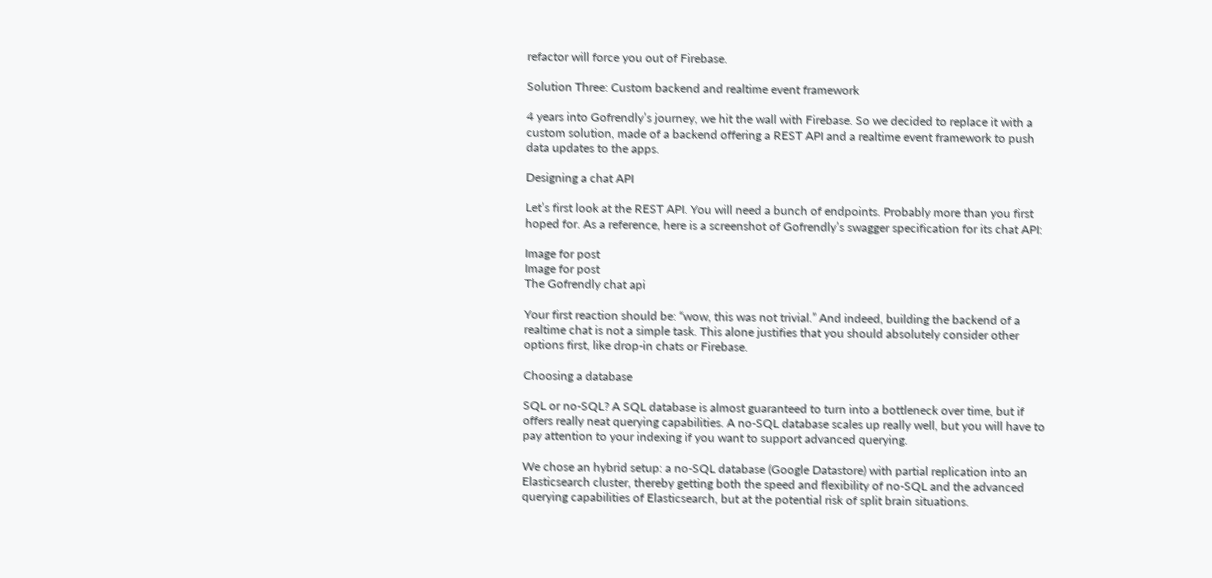refactor will force you out of Firebase.

Solution Three: Custom backend and realtime event framework

4 years into Gofrendly’s journey, we hit the wall with Firebase. So we decided to replace it with a custom solution, made of a backend offering a REST API and a realtime event framework to push data updates to the apps.

Designing a chat API

Let’s first look at the REST API. You will need a bunch of endpoints. Probably more than you first hoped for. As a reference, here is a screenshot of Gofrendly’s swagger specification for its chat API:

Image for post
Image for post
The Gofrendly chat api

Your first reaction should be: “wow, this was not trivial.” And indeed, building the backend of a realtime chat is not a simple task. This alone justifies that you should absolutely consider other options first, like drop-in chats or Firebase.

Choosing a database

SQL or no-SQL? A SQL database is almost guaranteed to turn into a bottleneck over time, but if offers really neat querying capabilities. A no-SQL database scales up really well, but you will have to pay attention to your indexing if you want to support advanced querying.

We chose an hybrid setup: a no-SQL database (Google Datastore) with partial replication into an Elasticsearch cluster, thereby getting both the speed and flexibility of no-SQL and the advanced querying capabilities of Elasticsearch, but at the potential risk of split brain situations.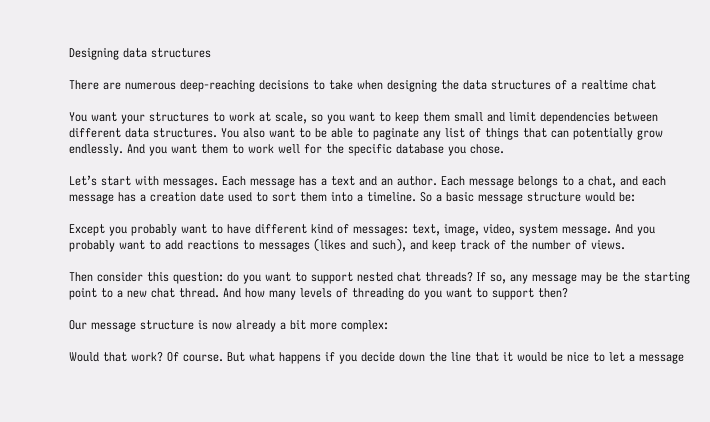Designing data structures

There are numerous deep-reaching decisions to take when designing the data structures of a realtime chat

You want your structures to work at scale, so you want to keep them small and limit dependencies between different data structures. You also want to be able to paginate any list of things that can potentially grow endlessly. And you want them to work well for the specific database you chose.

Let’s start with messages. Each message has a text and an author. Each message belongs to a chat, and each message has a creation date used to sort them into a timeline. So a basic message structure would be:

Except you probably want to have different kind of messages: text, image, video, system message. And you probably want to add reactions to messages (likes and such), and keep track of the number of views.

Then consider this question: do you want to support nested chat threads? If so, any message may be the starting point to a new chat thread. And how many levels of threading do you want to support then?

Our message structure is now already a bit more complex:

Would that work? Of course. But what happens if you decide down the line that it would be nice to let a message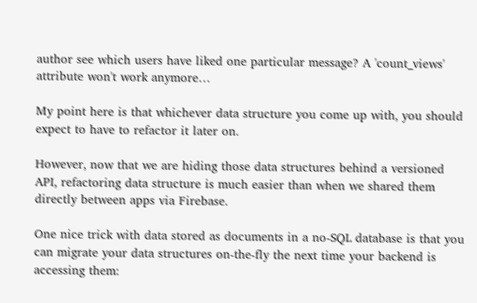author see which users have liked one particular message? A 'count_views' attribute won't work anymore…

My point here is that whichever data structure you come up with, you should expect to have to refactor it later on.

However, now that we are hiding those data structures behind a versioned API, refactoring data structure is much easier than when we shared them directly between apps via Firebase.

One nice trick with data stored as documents in a no-SQL database is that you can migrate your data structures on-the-fly the next time your backend is accessing them: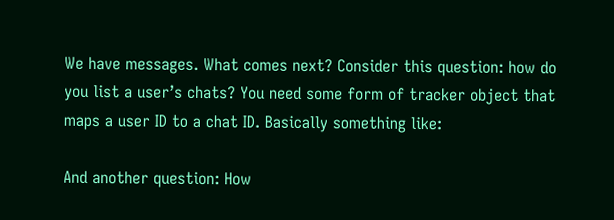We have messages. What comes next? Consider this question: how do you list a user’s chats? You need some form of tracker object that maps a user ID to a chat ID. Basically something like:

And another question: How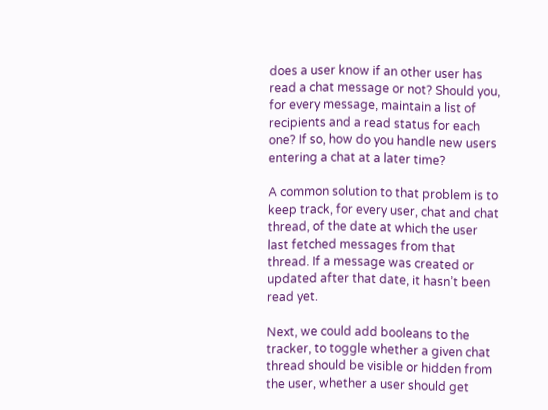does a user know if an other user has read a chat message or not? Should you, for every message, maintain a list of recipients and a read status for each one? If so, how do you handle new users entering a chat at a later time?

A common solution to that problem is to keep track, for every user, chat and chat thread, of the date at which the user last fetched messages from that thread. If a message was created or updated after that date, it hasn’t been read yet.

Next, we could add booleans to the tracker, to toggle whether a given chat thread should be visible or hidden from the user, whether a user should get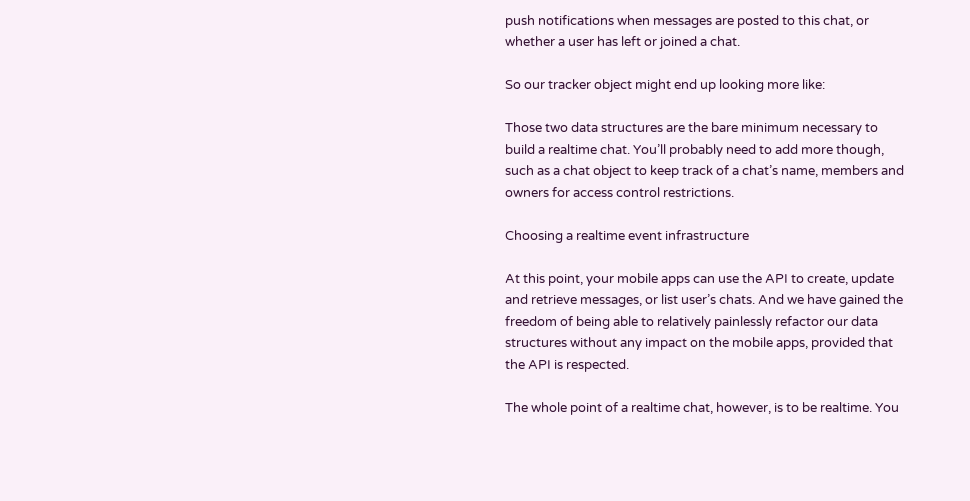push notifications when messages are posted to this chat, or whether a user has left or joined a chat.

So our tracker object might end up looking more like:

Those two data structures are the bare minimum necessary to build a realtime chat. You’ll probably need to add more though, such as a chat object to keep track of a chat’s name, members and owners for access control restrictions.

Choosing a realtime event infrastructure

At this point, your mobile apps can use the API to create, update and retrieve messages, or list user’s chats. And we have gained the freedom of being able to relatively painlessly refactor our data structures without any impact on the mobile apps, provided that the API is respected.

The whole point of a realtime chat, however, is to be realtime. You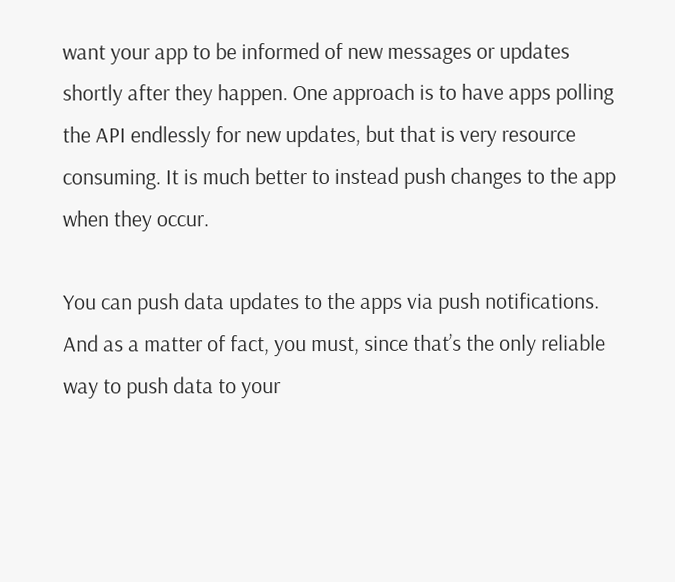want your app to be informed of new messages or updates shortly after they happen. One approach is to have apps polling the API endlessly for new updates, but that is very resource consuming. It is much better to instead push changes to the app when they occur.

You can push data updates to the apps via push notifications. And as a matter of fact, you must, since that’s the only reliable way to push data to your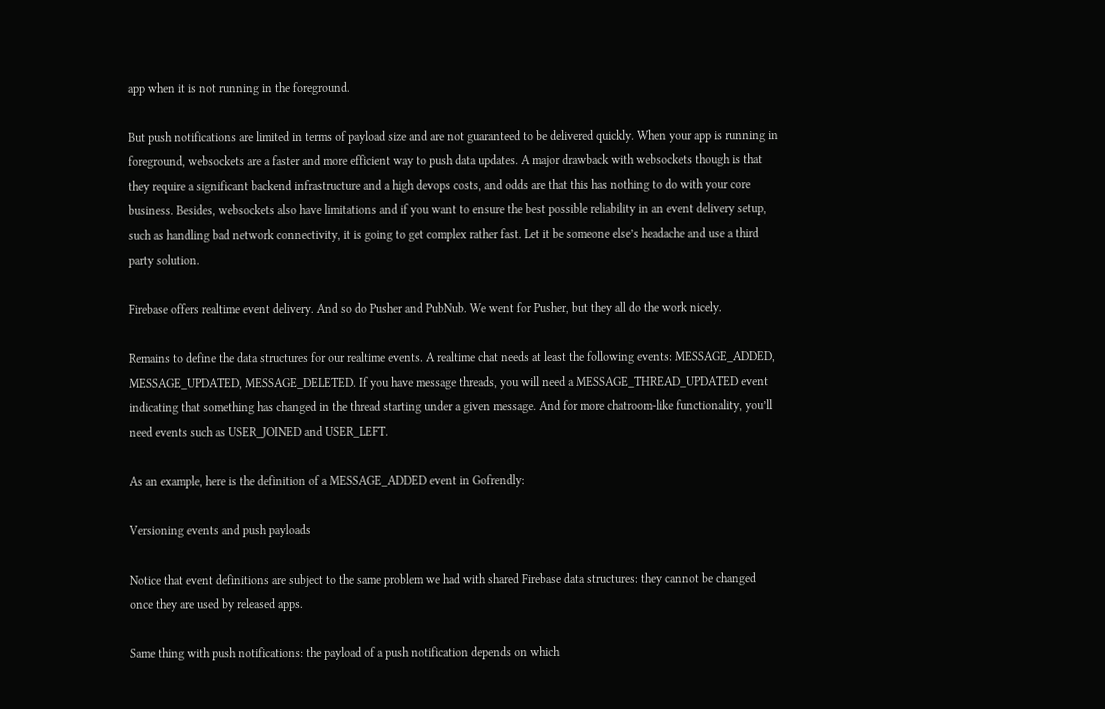app when it is not running in the foreground.

But push notifications are limited in terms of payload size and are not guaranteed to be delivered quickly. When your app is running in foreground, websockets are a faster and more efficient way to push data updates. A major drawback with websockets though is that they require a significant backend infrastructure and a high devops costs, and odds are that this has nothing to do with your core business. Besides, websockets also have limitations and if you want to ensure the best possible reliability in an event delivery setup, such as handling bad network connectivity, it is going to get complex rather fast. Let it be someone else’s headache and use a third party solution.

Firebase offers realtime event delivery. And so do Pusher and PubNub. We went for Pusher, but they all do the work nicely.

Remains to define the data structures for our realtime events. A realtime chat needs at least the following events: MESSAGE_ADDED, MESSAGE_UPDATED, MESSAGE_DELETED. If you have message threads, you will need a MESSAGE_THREAD_UPDATED event indicating that something has changed in the thread starting under a given message. And for more chatroom-like functionality, you’ll need events such as USER_JOINED and USER_LEFT.

As an example, here is the definition of a MESSAGE_ADDED event in Gofrendly:

Versioning events and push payloads

Notice that event definitions are subject to the same problem we had with shared Firebase data structures: they cannot be changed once they are used by released apps.

Same thing with push notifications: the payload of a push notification depends on which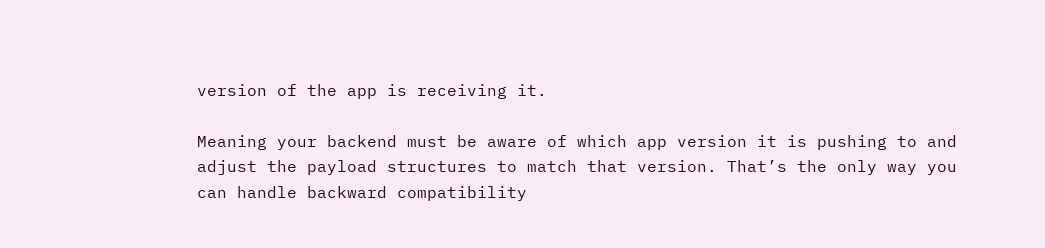version of the app is receiving it.

Meaning your backend must be aware of which app version it is pushing to and adjust the payload structures to match that version. That’s the only way you can handle backward compatibility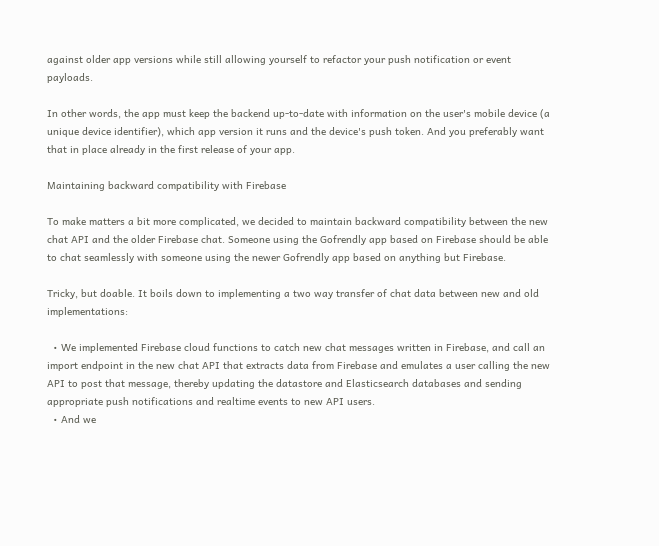against older app versions while still allowing yourself to refactor your push notification or event payloads.

In other words, the app must keep the backend up-to-date with information on the user's mobile device (a unique device identifier), which app version it runs and the device's push token. And you preferably want that in place already in the first release of your app.

Maintaining backward compatibility with Firebase

To make matters a bit more complicated, we decided to maintain backward compatibility between the new chat API and the older Firebase chat. Someone using the Gofrendly app based on Firebase should be able to chat seamlessly with someone using the newer Gofrendly app based on anything but Firebase.

Tricky, but doable. It boils down to implementing a two way transfer of chat data between new and old implementations:

  • We implemented Firebase cloud functions to catch new chat messages written in Firebase, and call an import endpoint in the new chat API that extracts data from Firebase and emulates a user calling the new API to post that message, thereby updating the datastore and Elasticsearch databases and sending appropriate push notifications and realtime events to new API users.
  • And we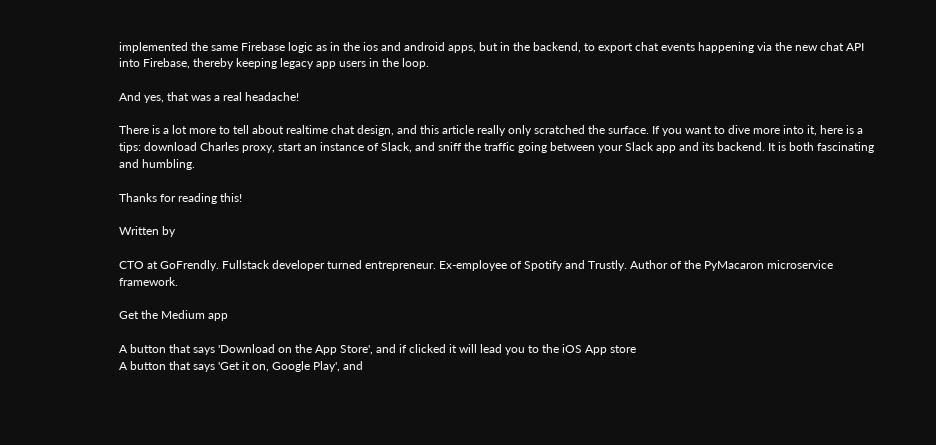implemented the same Firebase logic as in the ios and android apps, but in the backend, to export chat events happening via the new chat API into Firebase, thereby keeping legacy app users in the loop.

And yes, that was a real headache!

There is a lot more to tell about realtime chat design, and this article really only scratched the surface. If you want to dive more into it, here is a tips: download Charles proxy, start an instance of Slack, and sniff the traffic going between your Slack app and its backend. It is both fascinating and humbling.

Thanks for reading this!

Written by

CTO at GoFrendly. Fullstack developer turned entrepreneur. Ex-employee of Spotify and Trustly. Author of the PyMacaron microservice framework.

Get the Medium app

A button that says 'Download on the App Store', and if clicked it will lead you to the iOS App store
A button that says 'Get it on, Google Play', and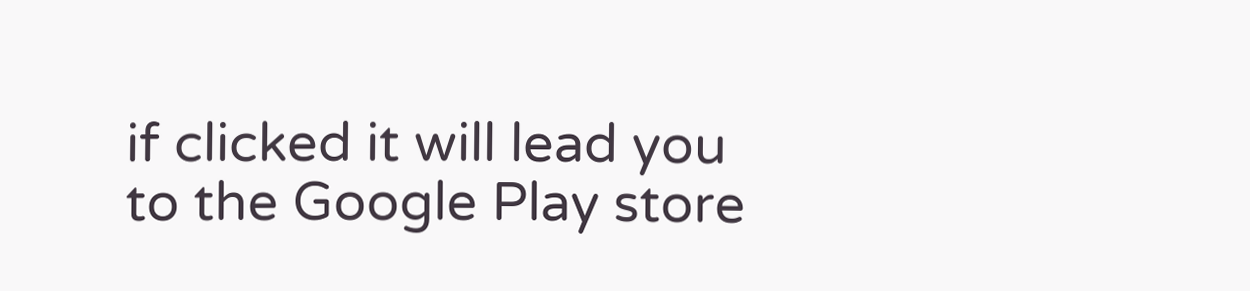if clicked it will lead you to the Google Play store